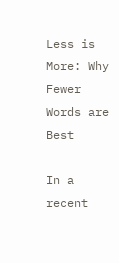Less is More: Why Fewer Words are Best

In a recent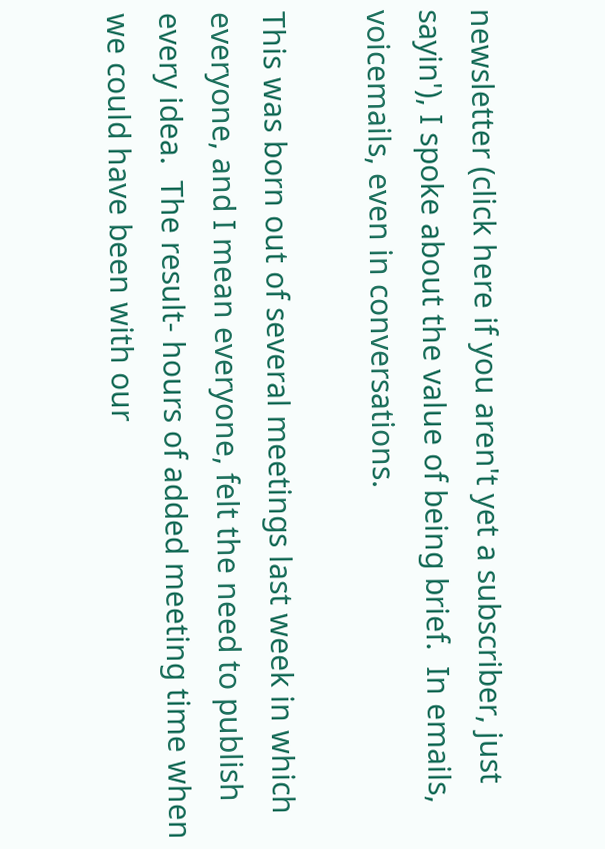newsletter (click here if you aren't yet a subscriber, just sayin'), I spoke about the value of being brief.  In emails, voicemails, even in conversations.

This was born out of several meetings last week in which everyone, and I mean everyone, felt the need to publish every idea.  The result- hours of added meeting time when we could have been with our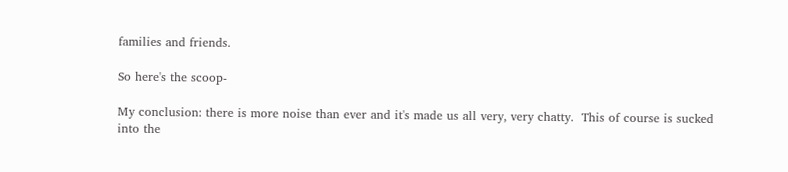families and friends.

So here's the scoop-

My conclusion: there is more noise than ever and it's made us all very, very chatty.  This of course is sucked into the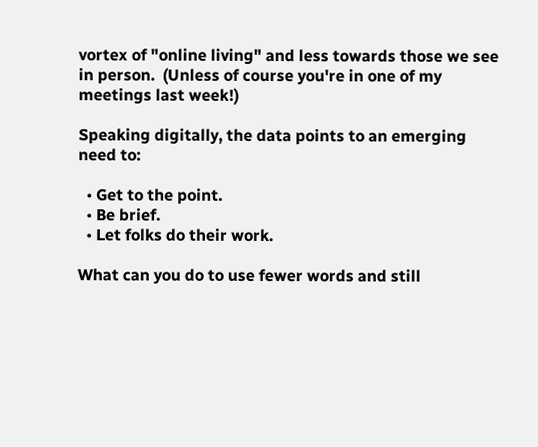vortex of "online living" and less towards those we see in person.  (Unless of course you're in one of my meetings last week!)

Speaking digitally, the data points to an emerging need to:

  • Get to the point.
  • Be brief.
  • Let folks do their work.

What can you do to use fewer words and still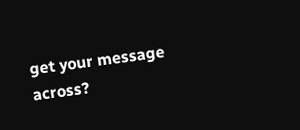get your message across?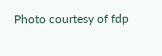Photo courtesy of fdp